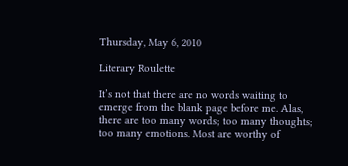Thursday, May 6, 2010

Literary Roulette

It’s not that there are no words waiting to emerge from the blank page before me. Alas, there are too many words; too many thoughts; too many emotions. Most are worthy of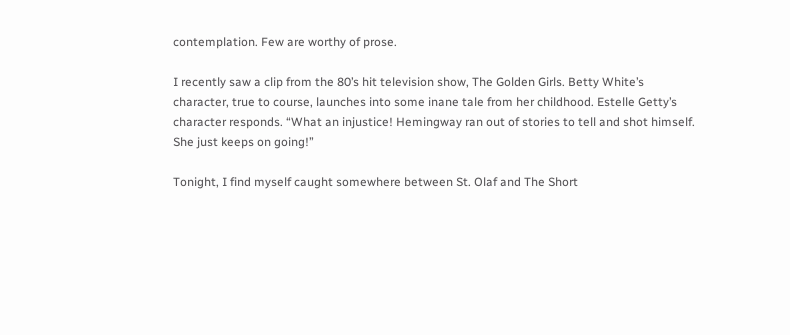contemplation. Few are worthy of prose.

I recently saw a clip from the 80’s hit television show, The Golden Girls. Betty White’s character, true to course, launches into some inane tale from her childhood. Estelle Getty’s character responds. “What an injustice! Hemingway ran out of stories to tell and shot himself. She just keeps on going!”

Tonight, I find myself caught somewhere between St. Olaf and The Short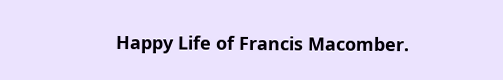Happy Life of Francis Macomber.